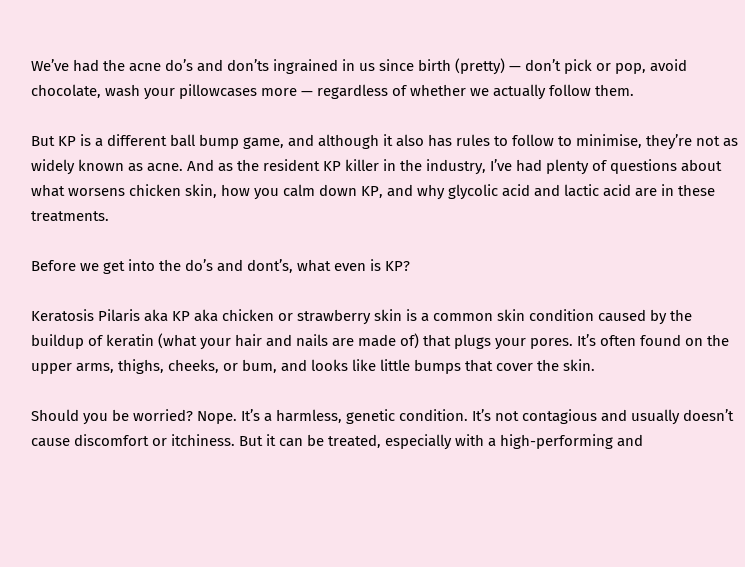We’ve had the acne do’s and don’ts ingrained in us since birth (pretty) — don’t pick or pop, avoid chocolate, wash your pillowcases more — regardless of whether we actually follow them.

But KP is a different ball bump game, and although it also has rules to follow to minimise, they’re not as widely known as acne. And as the resident KP killer in the industry, I’ve had plenty of questions about what worsens chicken skin, how you calm down KP, and why glycolic acid and lactic acid are in these treatments.

Before we get into the do’s and dont’s, what even is KP?

Keratosis Pilaris aka KP aka chicken or strawberry skin is a common skin condition caused by the buildup of keratin (what your hair and nails are made of) that plugs your pores. It’s often found on the upper arms, thighs, cheeks, or bum, and looks like little bumps that cover the skin.

Should you be worried? Nope. It’s a harmless, genetic condition. It’s not contagious and usually doesn’t cause discomfort or itchiness. But it can be treated, especially with a high-performing and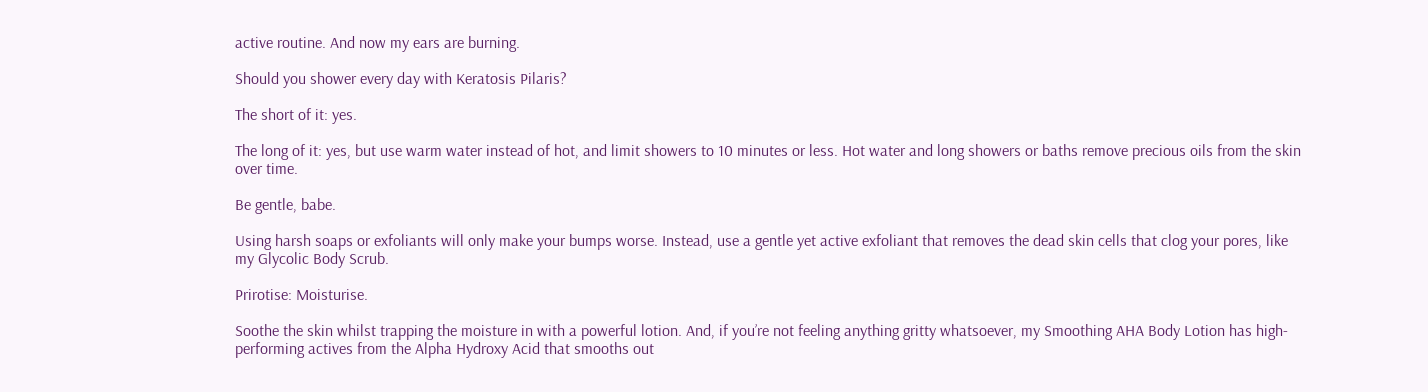active routine. And now my ears are burning.

Should you shower every day with Keratosis Pilaris?

The short of it: yes.

The long of it: yes, but use warm water instead of hot, and limit showers to 10 minutes or less. Hot water and long showers or baths remove precious oils from the skin over time.

Be gentle, babe.

Using harsh soaps or exfoliants will only make your bumps worse. Instead, use a gentle yet active exfoliant that removes the dead skin cells that clog your pores, like my Glycolic Body Scrub.

Prirotise: Moisturise.

Soothe the skin whilst trapping the moisture in with a powerful lotion. And, if you’re not feeling anything gritty whatsoever, my Smoothing AHA Body Lotion has high-performing actives from the Alpha Hydroxy Acid that smooths out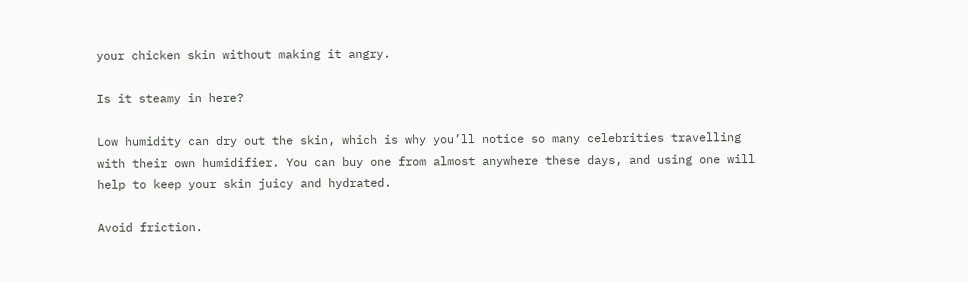your chicken skin without making it angry.

Is it steamy in here?

Low humidity can dry out the skin, which is why you’ll notice so many celebrities travelling with their own humidifier. You can buy one from almost anywhere these days, and using one will help to keep your skin juicy and hydrated.

Avoid friction.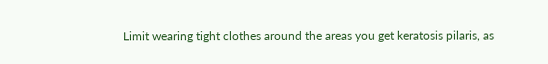Limit wearing tight clothes around the areas you get keratosis pilaris, as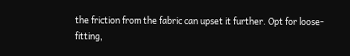the friction from the fabric can upset it further. Opt for loose-fitting,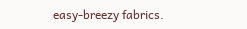easy-breezy fabrics.